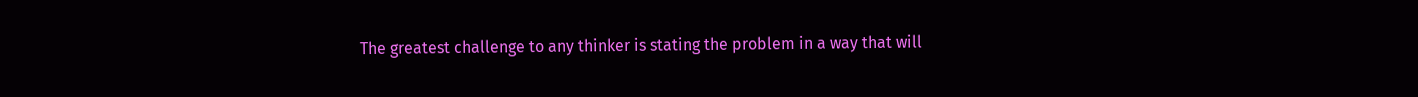The greatest challenge to any thinker is stating the problem in a way that will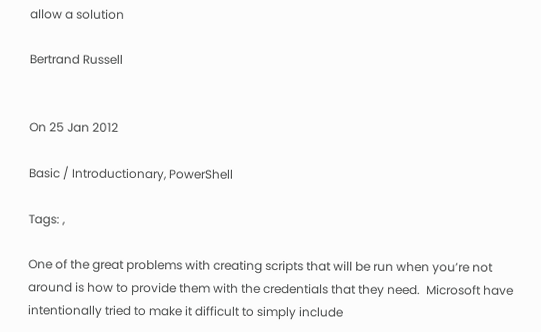allow a solution

Bertrand Russell


On 25 Jan 2012

Basic / Introductionary, PowerShell

Tags: ,

One of the great problems with creating scripts that will be run when you’re not around is how to provide them with the credentials that they need.  Microsoft have intentionally tried to make it difficult to simply include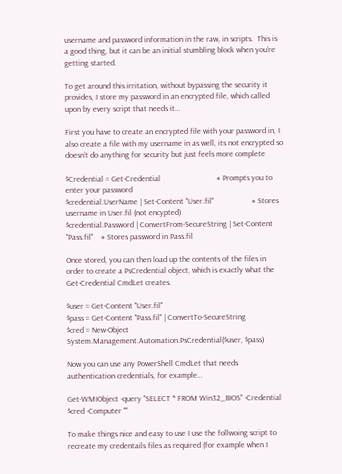username and password information in the raw, in scripts.  This is a good thing, but it can be an initial stumbling block when you’re getting started.

To get around this irritation, without bypassing the security it provides, I store my password in an encrypted file, which called upon by every script that needs it…

First you have to create an encrypted file with your password in, I also create a file with my username in as well, its not encrypted so doesn’t do anything for security but just feels more complete

$Credential = Get-Credential                            # Prompts you to enter your password
$credential.UserName | Set-Content "User.fil"                   # Stores username in User.fil (not encypted)
$credential.Password | ConvertFrom-SecureString | Set-Content "Pass.fil"    # Stores password in Pass.fil

Once stored, you can then load up the contents of the files in order to create a PsCredential object, which is exactly what the Get-Credential CmdLet creates.

$user = Get-Content "User.fil"
$pass = Get-Content "Pass.fil" | ConvertTo-SecureString
$cred = New-Object System.Management.Automation.PsCredential($user, $pass)

Now you can use any PowerShell CmdLet that needs authentication credentials, for example…

Get-WMIObject -query "SELECT * FROM Win32_BIOS" -Credential $cred -Computer ""

To make things nice and easy to use I use the follwoing script to recreate my credentails files as required (for example when I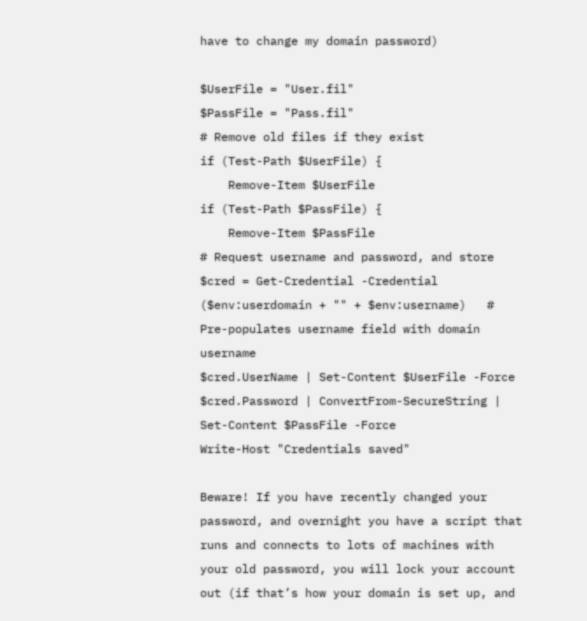have to change my domain password)

$UserFile = "User.fil"
$PassFile = "Pass.fil"
# Remove old files if they exist
if (Test-Path $UserFile) {
    Remove-Item $UserFile
if (Test-Path $PassFile) {
    Remove-Item $PassFile
# Request username and password, and store
$cred = Get-Credential -Credential ($env:userdomain + "" + $env:username)   # Pre-populates username field with domain username
$cred.UserName | Set-Content $UserFile -Force
$cred.Password | ConvertFrom-SecureString | Set-Content $PassFile -Force
Write-Host "Credentials saved"

Beware! If you have recently changed your password, and overnight you have a script that runs and connects to lots of machines with your old password, you will lock your account out (if that’s how your domain is set up, and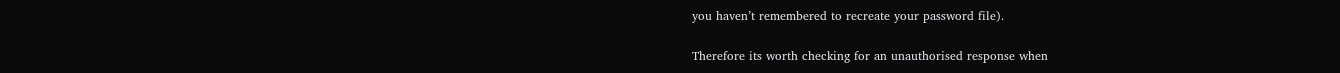you haven’t remembered to recreate your password file).

Therefore its worth checking for an unauthorised response when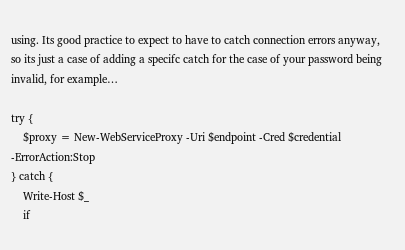using. Its good practice to expect to have to catch connection errors anyway, so its just a case of adding a specifc catch for the case of your password being invalid, for example…

try {
    $proxy = New-WebServiceProxy -Uri $endpoint -Cred $credential -ErrorAction:Stop
} catch {
    Write-Host $_
    if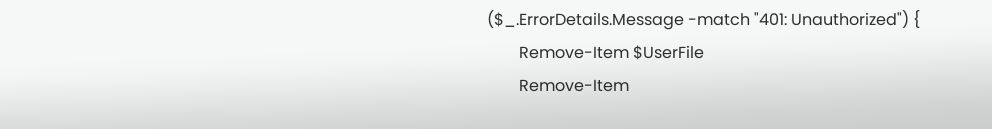($_.ErrorDetails.Message -match "401: Unauthorized") {
        Remove-Item $UserFile
        Remove-Item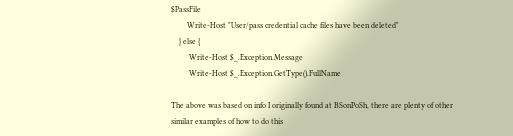$PassFile
        Write-Host "User/pass credential cache files have been deleted"
    } else {
         Write-Host $_.Exception.Message
         Write-Host $_.Exception.GetType().FullName

The above was based on info I originally found at BSonPoSh, there are plenty of other similar examples of how to do this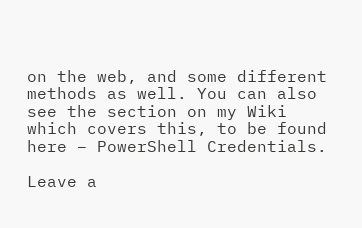on the web, and some different methods as well. You can also see the section on my Wiki which covers this, to be found here – PowerShell Credentials.

Leave a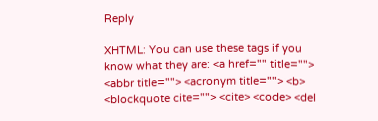Reply

XHTML: You can use these tags if you know what they are: <a href="" title=""> <abbr title=""> <acronym title=""> <b> <blockquote cite=""> <cite> <code> <del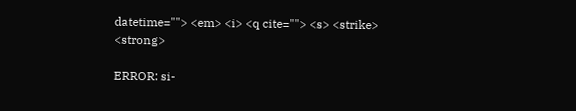datetime=""> <em> <i> <q cite=""> <s> <strike> <strong>

ERROR: si-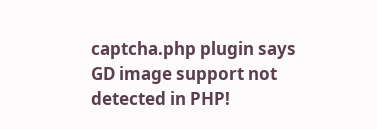captcha.php plugin says GD image support not detected in PHP!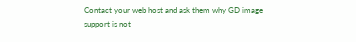Contact your web host and ask them why GD image support is not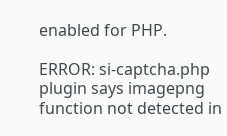enabled for PHP.

ERROR: si-captcha.php plugin says imagepng function not detected in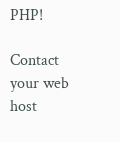PHP!

Contact your web host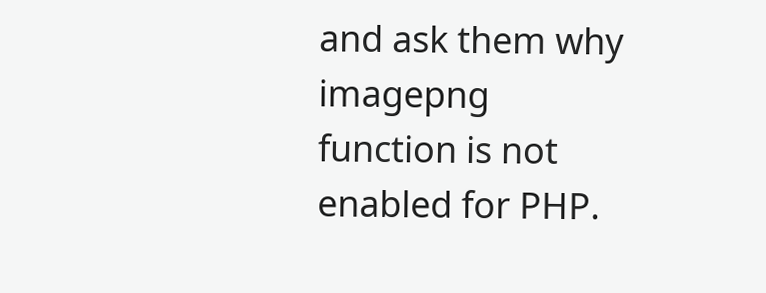and ask them why imagepng function is not enabled for PHP.